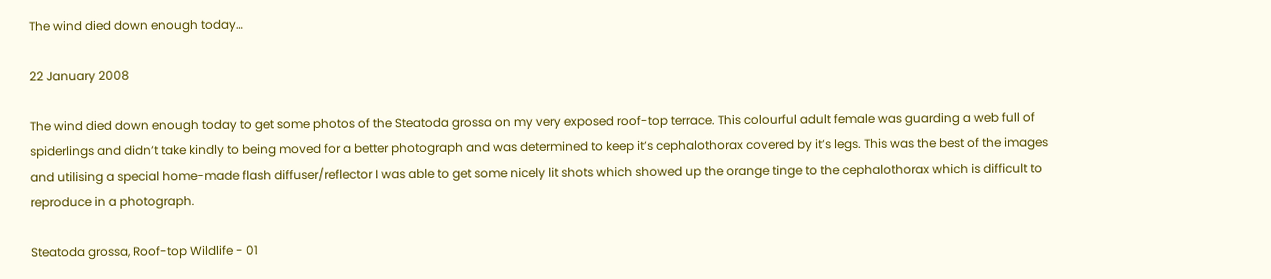The wind died down enough today…

22 January 2008

The wind died down enough today to get some photos of the Steatoda grossa on my very exposed roof-top terrace. This colourful adult female was guarding a web full of spiderlings and didn’t take kindly to being moved for a better photograph and was determined to keep it’s cephalothorax covered by it’s legs. This was the best of the images and utilising a special home-made flash diffuser/reflector I was able to get some nicely lit shots which showed up the orange tinge to the cephalothorax which is difficult to reproduce in a photograph.

Steatoda grossa, Roof-top Wildlife - 01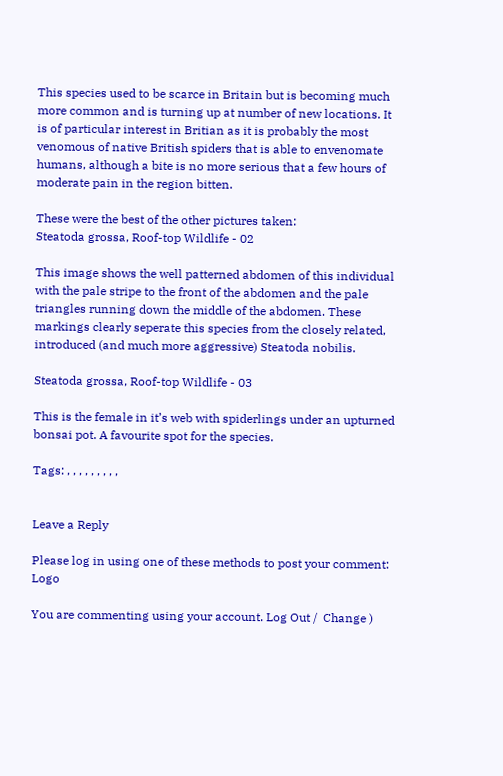This species used to be scarce in Britain but is becoming much more common and is turning up at number of new locations. It is of particular interest in Britian as it is probably the most venomous of native British spiders that is able to envenomate humans, although a bite is no more serious that a few hours of moderate pain in the region bitten.

These were the best of the other pictures taken:
Steatoda grossa, Roof-top Wildlife - 02

This image shows the well patterned abdomen of this individual with the pale stripe to the front of the abdomen and the pale triangles running down the middle of the abdomen. These markings clearly seperate this species from the closely related, introduced (and much more aggressive) Steatoda nobilis.

Steatoda grossa, Roof-top Wildlife - 03

This is the female in it’s web with spiderlings under an upturned bonsai pot. A favourite spot for the species.

Tags: , , , , , , , , ,


Leave a Reply

Please log in using one of these methods to post your comment: Logo

You are commenting using your account. Log Out /  Change )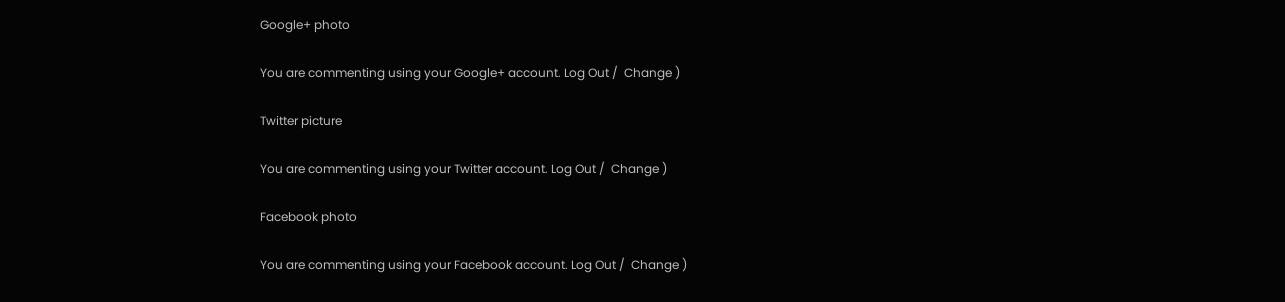Google+ photo

You are commenting using your Google+ account. Log Out /  Change )

Twitter picture

You are commenting using your Twitter account. Log Out /  Change )

Facebook photo

You are commenting using your Facebook account. Log Out /  Change )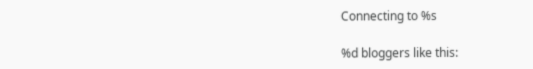Connecting to %s

%d bloggers like this: